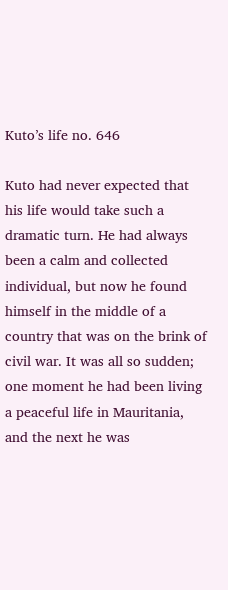Kuto’s life no. 646

Kuto had never expected that his life would take such a dramatic turn. He had always been a calm and collected individual, but now he found himself in the middle of a country that was on the brink of civil war. It was all so sudden; one moment he had been living a peaceful life in Mauritania, and the next he was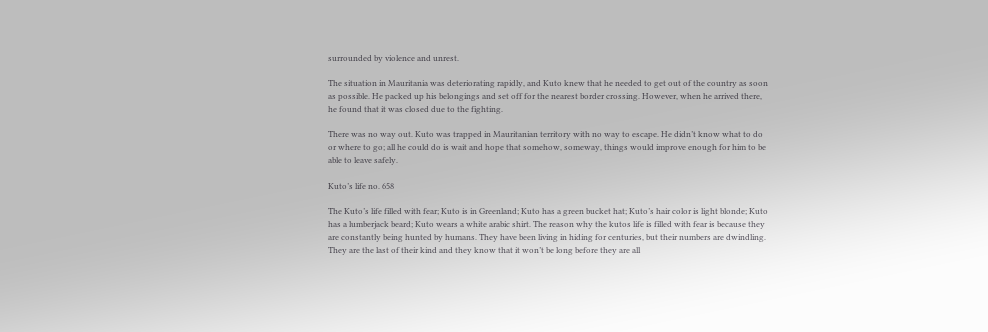surrounded by violence and unrest.

The situation in Mauritania was deteriorating rapidly, and Kuto knew that he needed to get out of the country as soon as possible. He packed up his belongings and set off for the nearest border crossing. However, when he arrived there, he found that it was closed due to the fighting.

There was no way out. Kuto was trapped in Mauritanian territory with no way to escape. He didn’t know what to do or where to go; all he could do is wait and hope that somehow, someway, things would improve enough for him to be able to leave safely.

Kuto’s life no. 658

The Kuto’s life filled with fear; Kuto is in Greenland; Kuto has a green bucket hat; Kuto’s hair color is light blonde; Kuto has a lumberjack beard; Kuto wears a white arabic shirt. The reason why the kutos life is filled with fear is because they are constantly being hunted by humans. They have been living in hiding for centuries, but their numbers are dwindling. They are the last of their kind and they know that it won’t be long before they are all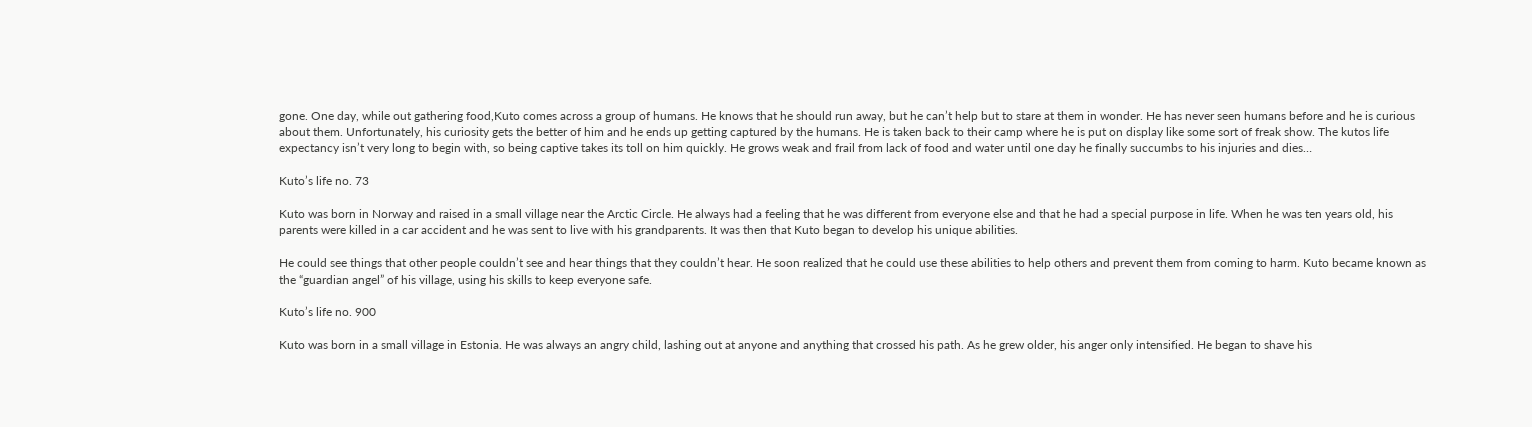gone. One day, while out gathering food,Kuto comes across a group of humans. He knows that he should run away, but he can’t help but to stare at them in wonder. He has never seen humans before and he is curious about them. Unfortunately, his curiosity gets the better of him and he ends up getting captured by the humans. He is taken back to their camp where he is put on display like some sort of freak show. The kutos life expectancy isn’t very long to begin with, so being captive takes its toll on him quickly. He grows weak and frail from lack of food and water until one day he finally succumbs to his injuries and dies…

Kuto’s life no. 73

Kuto was born in Norway and raised in a small village near the Arctic Circle. He always had a feeling that he was different from everyone else and that he had a special purpose in life. When he was ten years old, his parents were killed in a car accident and he was sent to live with his grandparents. It was then that Kuto began to develop his unique abilities.

He could see things that other people couldn’t see and hear things that they couldn’t hear. He soon realized that he could use these abilities to help others and prevent them from coming to harm. Kuto became known as the “guardian angel” of his village, using his skills to keep everyone safe.

Kuto’s life no. 900

Kuto was born in a small village in Estonia. He was always an angry child, lashing out at anyone and anything that crossed his path. As he grew older, his anger only intensified. He began to shave his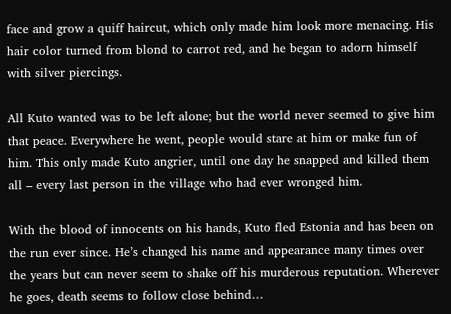face and grow a quiff haircut, which only made him look more menacing. His hair color turned from blond to carrot red, and he began to adorn himself with silver piercings.

All Kuto wanted was to be left alone; but the world never seemed to give him that peace. Everywhere he went, people would stare at him or make fun of him. This only made Kuto angrier, until one day he snapped and killed them all – every last person in the village who had ever wronged him.

With the blood of innocents on his hands, Kuto fled Estonia and has been on the run ever since. He’s changed his name and appearance many times over the years but can never seem to shake off his murderous reputation. Wherever he goes, death seems to follow close behind…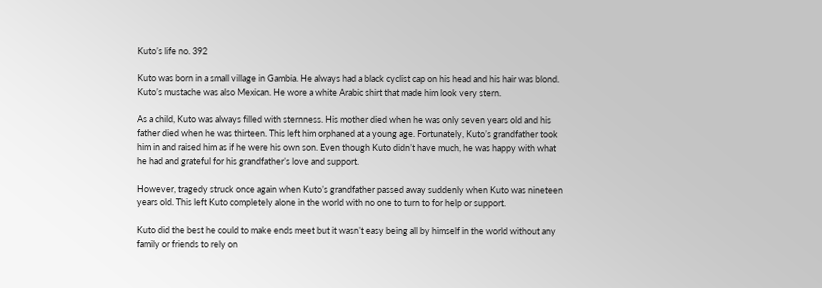Kuto’s life no. 392

Kuto was born in a small village in Gambia. He always had a black cyclist cap on his head and his hair was blond. Kuto’s mustache was also Mexican. He wore a white Arabic shirt that made him look very stern.

As a child, Kuto was always filled with sternness. His mother died when he was only seven years old and his father died when he was thirteen. This left him orphaned at a young age. Fortunately, Kuto’s grandfather took him in and raised him as if he were his own son. Even though Kuto didn’t have much, he was happy with what he had and grateful for his grandfather’s love and support.

However, tragedy struck once again when Kuto’s grandfather passed away suddenly when Kuto was nineteen years old. This left Kuto completely alone in the world with no one to turn to for help or support.

Kuto did the best he could to make ends meet but it wasn’t easy being all by himself in the world without any family or friends to rely on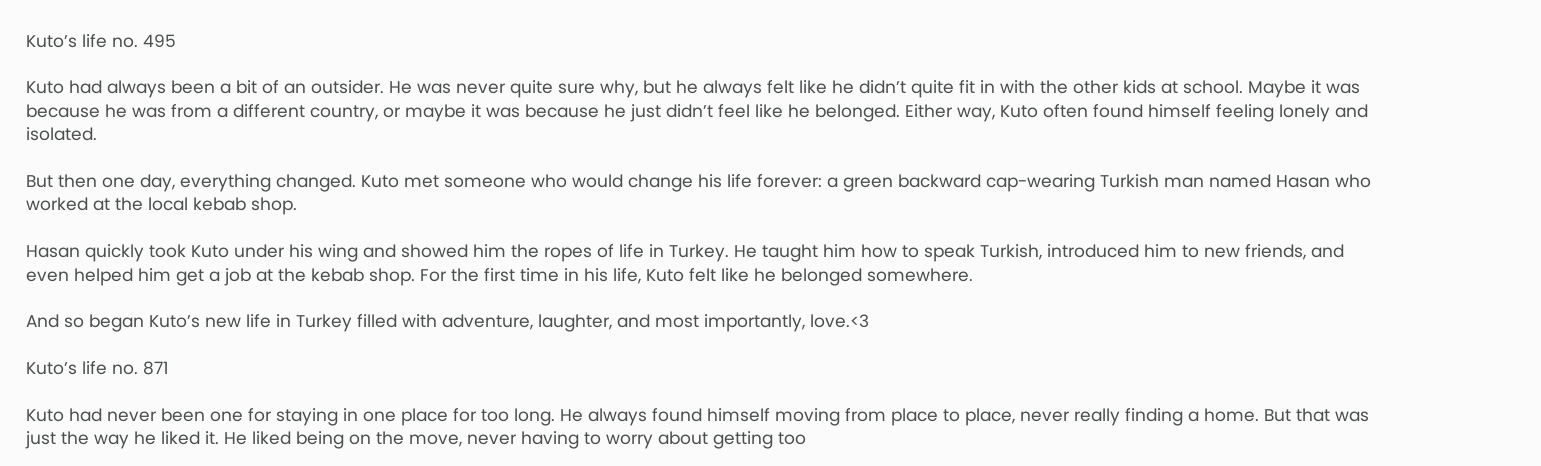Kuto’s life no. 495

Kuto had always been a bit of an outsider. He was never quite sure why, but he always felt like he didn’t quite fit in with the other kids at school. Maybe it was because he was from a different country, or maybe it was because he just didn’t feel like he belonged. Either way, Kuto often found himself feeling lonely and isolated.

But then one day, everything changed. Kuto met someone who would change his life forever: a green backward cap-wearing Turkish man named Hasan who worked at the local kebab shop.

Hasan quickly took Kuto under his wing and showed him the ropes of life in Turkey. He taught him how to speak Turkish, introduced him to new friends, and even helped him get a job at the kebab shop. For the first time in his life, Kuto felt like he belonged somewhere.

And so began Kuto’s new life in Turkey filled with adventure, laughter, and most importantly, love.<3

Kuto’s life no. 871

Kuto had never been one for staying in one place for too long. He always found himself moving from place to place, never really finding a home. But that was just the way he liked it. He liked being on the move, never having to worry about getting too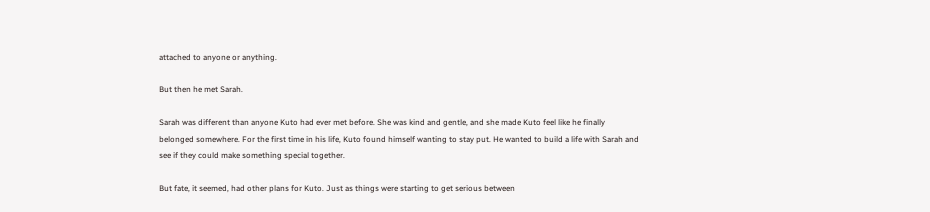attached to anyone or anything.

But then he met Sarah.

Sarah was different than anyone Kuto had ever met before. She was kind and gentle, and she made Kuto feel like he finally belonged somewhere. For the first time in his life, Kuto found himself wanting to stay put. He wanted to build a life with Sarah and see if they could make something special together.

But fate, it seemed, had other plans for Kuto. Just as things were starting to get serious between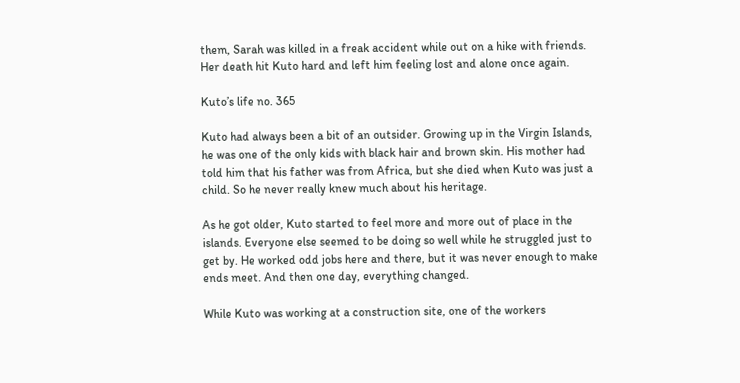them, Sarah was killed in a freak accident while out on a hike with friends. Her death hit Kuto hard and left him feeling lost and alone once again.

Kuto’s life no. 365

Kuto had always been a bit of an outsider. Growing up in the Virgin Islands, he was one of the only kids with black hair and brown skin. His mother had told him that his father was from Africa, but she died when Kuto was just a child. So he never really knew much about his heritage.

As he got older, Kuto started to feel more and more out of place in the islands. Everyone else seemed to be doing so well while he struggled just to get by. He worked odd jobs here and there, but it was never enough to make ends meet. And then one day, everything changed.

While Kuto was working at a construction site, one of the workers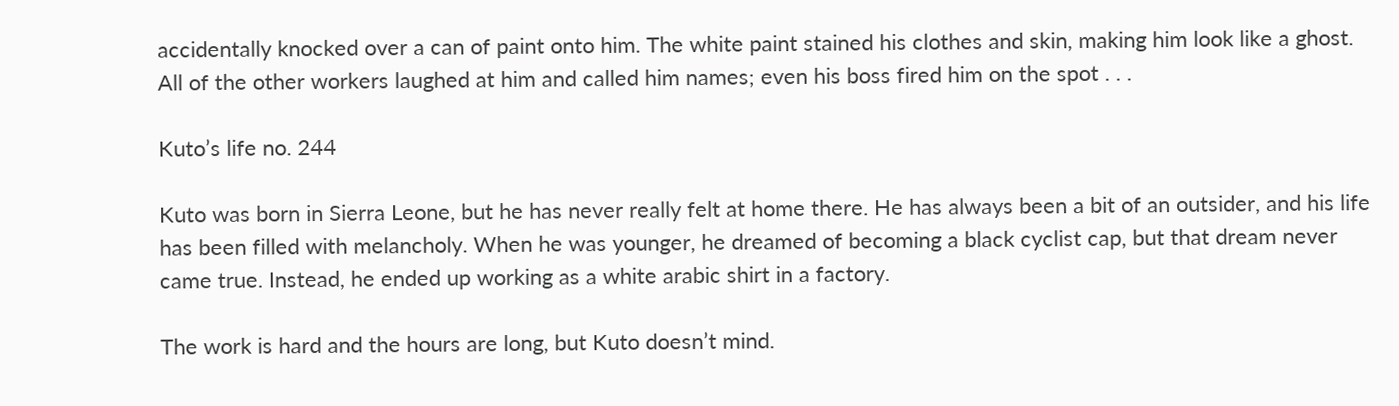accidentally knocked over a can of paint onto him. The white paint stained his clothes and skin, making him look like a ghost. All of the other workers laughed at him and called him names; even his boss fired him on the spot . . .

Kuto’s life no. 244

Kuto was born in Sierra Leone, but he has never really felt at home there. He has always been a bit of an outsider, and his life has been filled with melancholy. When he was younger, he dreamed of becoming a black cyclist cap, but that dream never came true. Instead, he ended up working as a white arabic shirt in a factory.

The work is hard and the hours are long, but Kuto doesn’t mind.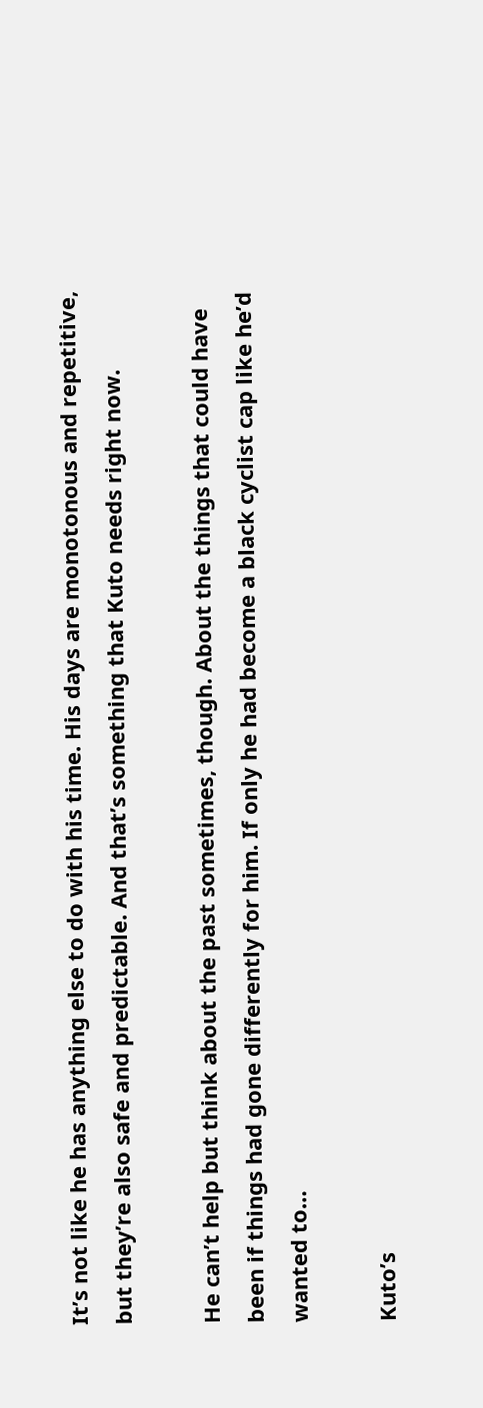It’s not like he has anything else to do with his time. His days are monotonous and repetitive, but they’re also safe and predictable. And that’s something that Kuto needs right now.

He can’t help but think about the past sometimes, though. About the things that could have been if things had gone differently for him. If only he had become a black cyclist cap like he’d wanted to…

Kuto’s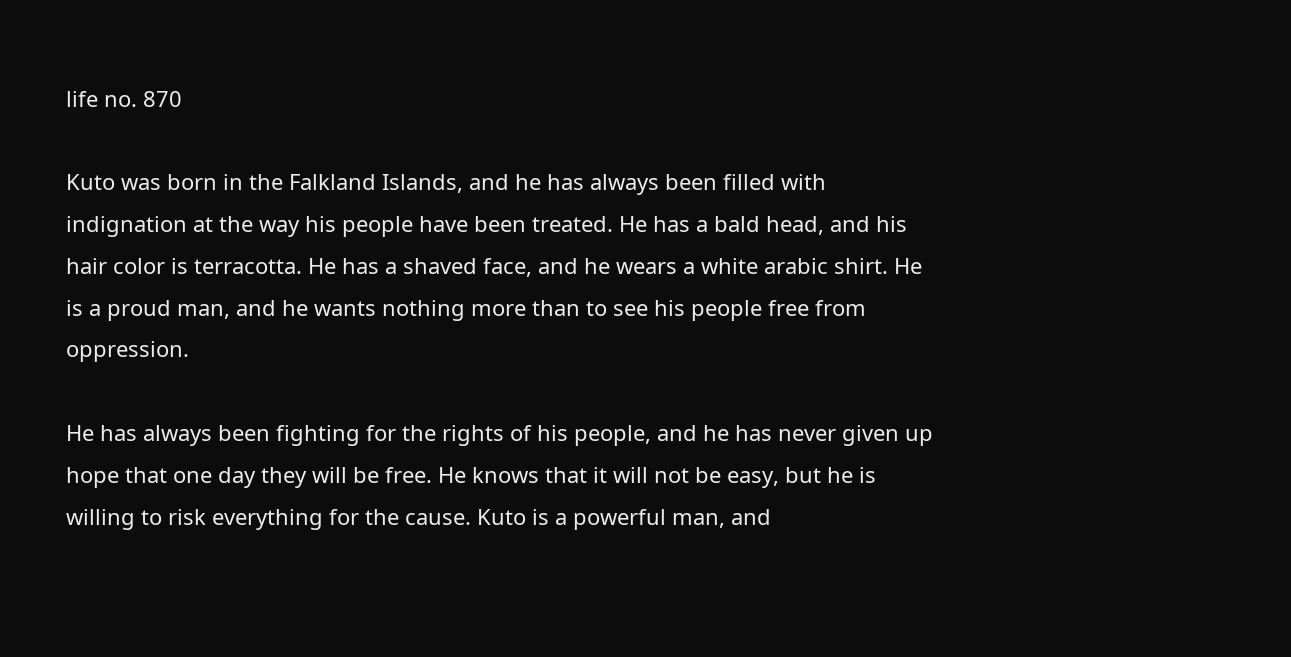life no. 870

Kuto was born in the Falkland Islands, and he has always been filled with indignation at the way his people have been treated. He has a bald head, and his hair color is terracotta. He has a shaved face, and he wears a white arabic shirt. He is a proud man, and he wants nothing more than to see his people free from oppression.

He has always been fighting for the rights of his people, and he has never given up hope that one day they will be free. He knows that it will not be easy, but he is willing to risk everything for the cause. Kuto is a powerful man, and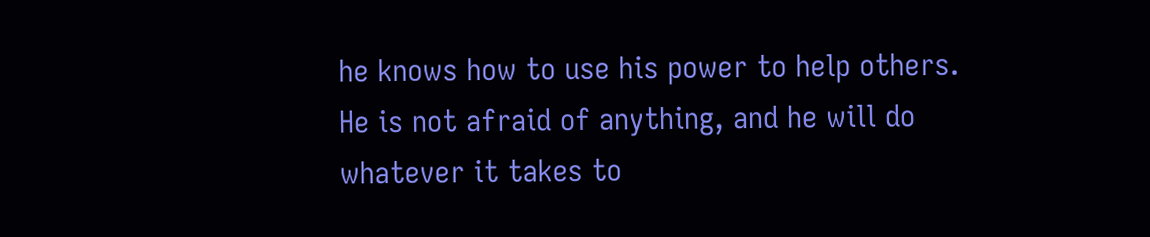he knows how to use his power to help others. He is not afraid of anything, and he will do whatever it takes to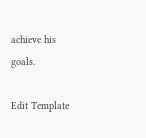achieve his goals.

Edit Template